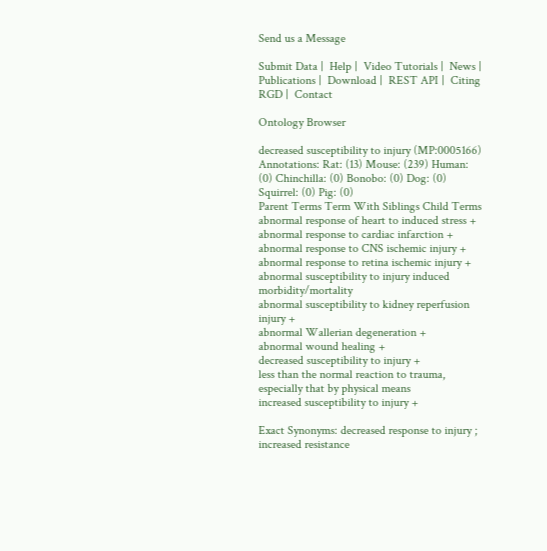Send us a Message

Submit Data |  Help |  Video Tutorials |  News |  Publications |  Download |  REST API |  Citing RGD |  Contact

Ontology Browser

decreased susceptibility to injury (MP:0005166)
Annotations: Rat: (13) Mouse: (239) Human: (0) Chinchilla: (0) Bonobo: (0) Dog: (0) Squirrel: (0) Pig: (0)
Parent Terms Term With Siblings Child Terms
abnormal response of heart to induced stress +
abnormal response to cardiac infarction +
abnormal response to CNS ischemic injury +
abnormal response to retina ischemic injury +
abnormal susceptibility to injury induced morbidity/mortality
abnormal susceptibility to kidney reperfusion injury +
abnormal Wallerian degeneration +
abnormal wound healing +
decreased susceptibility to injury +
less than the normal reaction to trauma, especially that by physical means
increased susceptibility to injury +

Exact Synonyms: decreased response to injury ;   increased resistance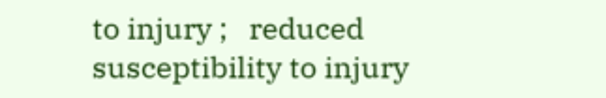to injury ;   reduced susceptibility to injury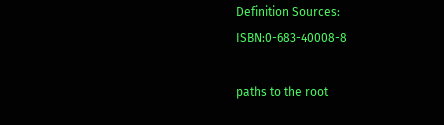Definition Sources: ISBN:0-683-40008-8

paths to the root